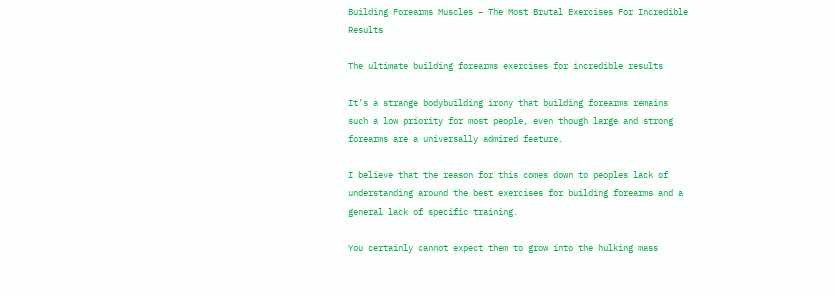Building Forearms Muscles – The Most Brutal Exercises For Incredible Results

The ultimate building forearms exercises for incredible results

It’s a strange bodybuilding irony that building forearms remains such a low priority for most people, even though large and strong forearms are a universally admired feature.

I believe that the reason for this comes down to peoples lack of understanding around the best exercises for building forearms and a general lack of specific training.

You certainly cannot expect them to grow into the hulking mass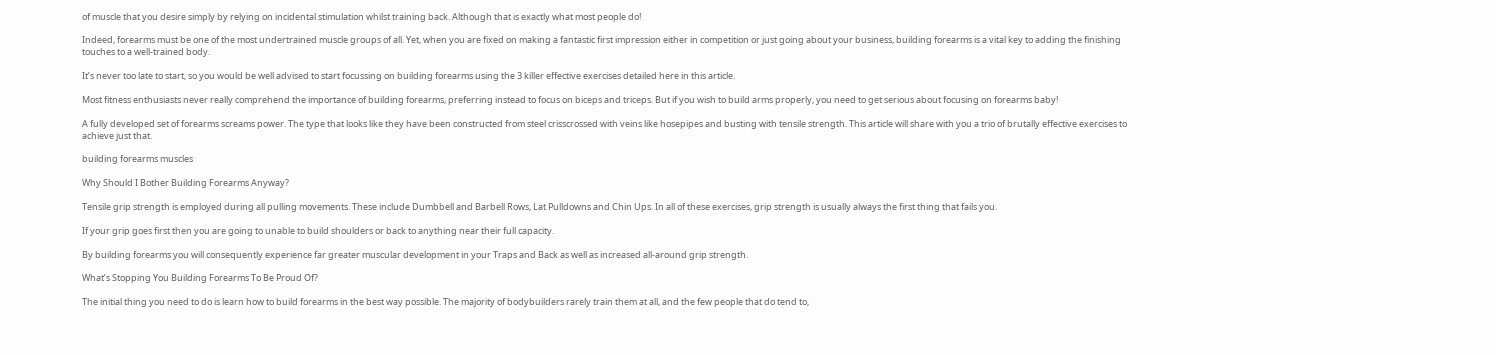of muscle that you desire simply by relying on incidental stimulation whilst training back. Although that is exactly what most people do!

Indeed, forearms must be one of the most undertrained muscle groups of all. Yet, when you are fixed on making a fantastic first impression either in competition or just going about your business, building forearms is a vital key to adding the finishing touches to a well-trained body.

It’s never too late to start, so you would be well advised to start focussing on building forearms using the 3 killer effective exercises detailed here in this article.

Most fitness enthusiasts never really comprehend the importance of building forearms, preferring instead to focus on biceps and triceps. But if you wish to build arms properly, you need to get serious about focusing on forearms baby!

A fully developed set of forearms screams power. The type that looks like they have been constructed from steel crisscrossed with veins like hosepipes and busting with tensile strength. This article will share with you a trio of brutally effective exercises to achieve just that.

building forearms muscles

Why Should I Bother Building Forearms Anyway?

Tensile grip strength is employed during all pulling movements. These include Dumbbell and Barbell Rows, Lat Pulldowns and Chin Ups. In all of these exercises, grip strength is usually always the first thing that fails you.

If your grip goes first then you are going to unable to build shoulders or back to anything near their full capacity.

By building forearms you will consequently experience far greater muscular development in your Traps and Back as well as increased all-around grip strength.

What’s Stopping You Building Forearms To Be Proud Of?

The initial thing you need to do is learn how to build forearms in the best way possible. The majority of bodybuilders rarely train them at all, and the few people that do tend to,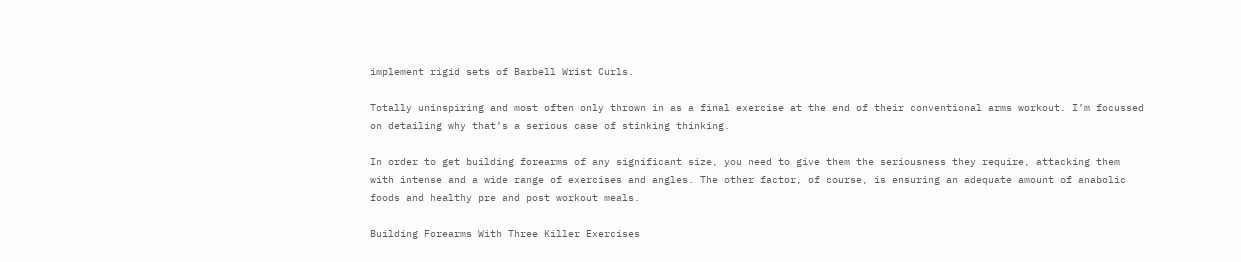implement rigid sets of Barbell Wrist Curls.

Totally uninspiring and most often only thrown in as a final exercise at the end of their conventional arms workout. I’m focussed on detailing why that’s a serious case of stinking thinking.

In order to get building forearms of any significant size, you need to give them the seriousness they require, attacking them with intense and a wide range of exercises and angles. The other factor, of course, is ensuring an adequate amount of anabolic foods and healthy pre and post workout meals.

Building Forearms With Three Killer Exercises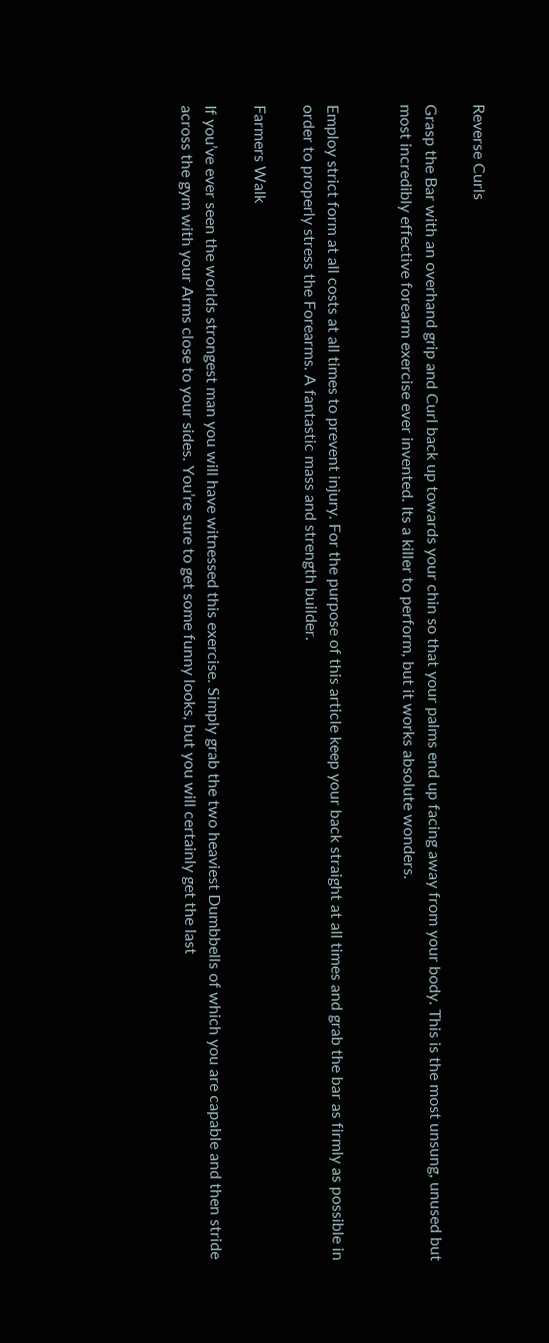Reverse Curls

Grasp the Bar with an overhand grip and Curl back up towards your chin so that your palms end up facing away from your body. This is the most unsung, unused but most incredibly effective forearm exercise ever invented. Its a killer to perform, but it works absolute wonders.


Employ strict form at all costs at all times to prevent injury. For the purpose of this article keep your back straight at all times and grab the bar as firmly as possible in order to properly stress the Forearms. A fantastic mass and strength builder.

Farmers Walk

If you’ve ever seen the worlds strongest man you will have witnessed this exercise. Simply grab the two heaviest Dumbbells of which you are capable and then stride across the gym with your Arms close to your sides. You’re sure to get some funny looks, but you will certainly get the last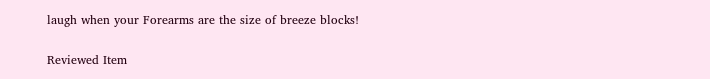laugh when your Forearms are the size of breeze blocks!

Reviewed Item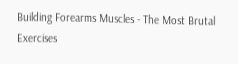Building Forearms Muscles - The Most Brutal Exercises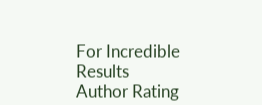For Incredible Results
Author Rating